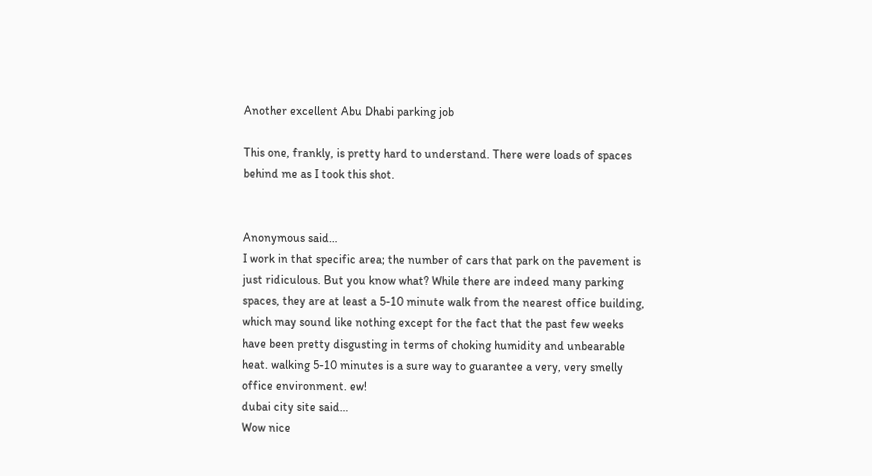Another excellent Abu Dhabi parking job

This one, frankly, is pretty hard to understand. There were loads of spaces behind me as I took this shot.


Anonymous said…
I work in that specific area; the number of cars that park on the pavement is just ridiculous. But you know what? While there are indeed many parking spaces, they are at least a 5-10 minute walk from the nearest office building, which may sound like nothing except for the fact that the past few weeks have been pretty disgusting in terms of choking humidity and unbearable heat. walking 5-10 minutes is a sure way to guarantee a very, very smelly office environment. ew!
dubai city site said…
Wow nice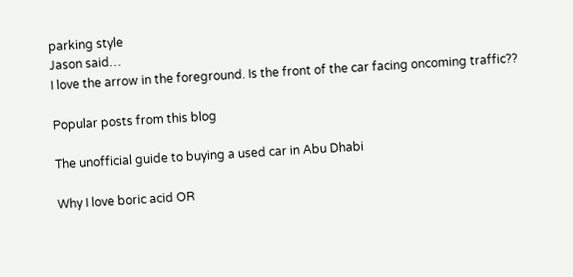parking style
Jason said…
I love the arrow in the foreground. Is the front of the car facing oncoming traffic??

Popular posts from this blog

The unofficial guide to buying a used car in Abu Dhabi

Why I love boric acid OR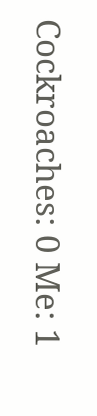Cockroaches: 0 Me: 1